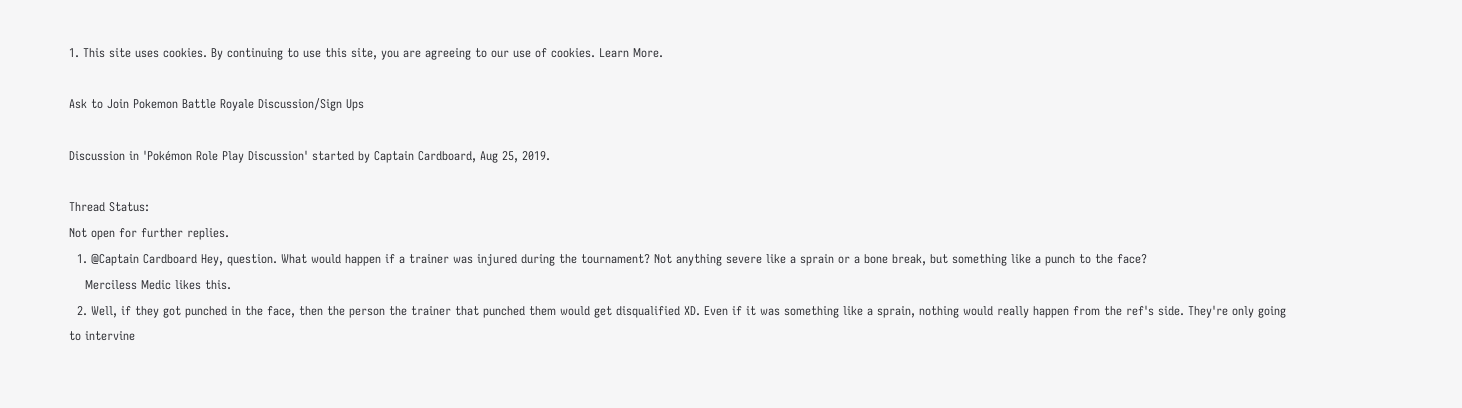1. This site uses cookies. By continuing to use this site, you are agreeing to our use of cookies. Learn More.

Ask to Join Pokemon Battle Royale Discussion/Sign Ups

Discussion in 'Pokémon Role Play Discussion' started by Captain Cardboard, Aug 25, 2019.

Thread Status:
Not open for further replies.
  1. @Captain Cardboard Hey, question. What would happen if a trainer was injured during the tournament? Not anything severe like a sprain or a bone break, but something like a punch to the face?
    Merciless Medic likes this.
  2. Well, if they got punched in the face, then the person the trainer that punched them would get disqualified XD. Even if it was something like a sprain, nothing would really happen from the ref's side. They're only going to intervine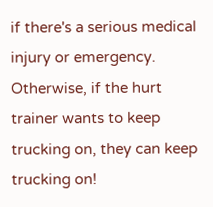if there's a serious medical injury or emergency. Otherwise, if the hurt trainer wants to keep trucking on, they can keep trucking on!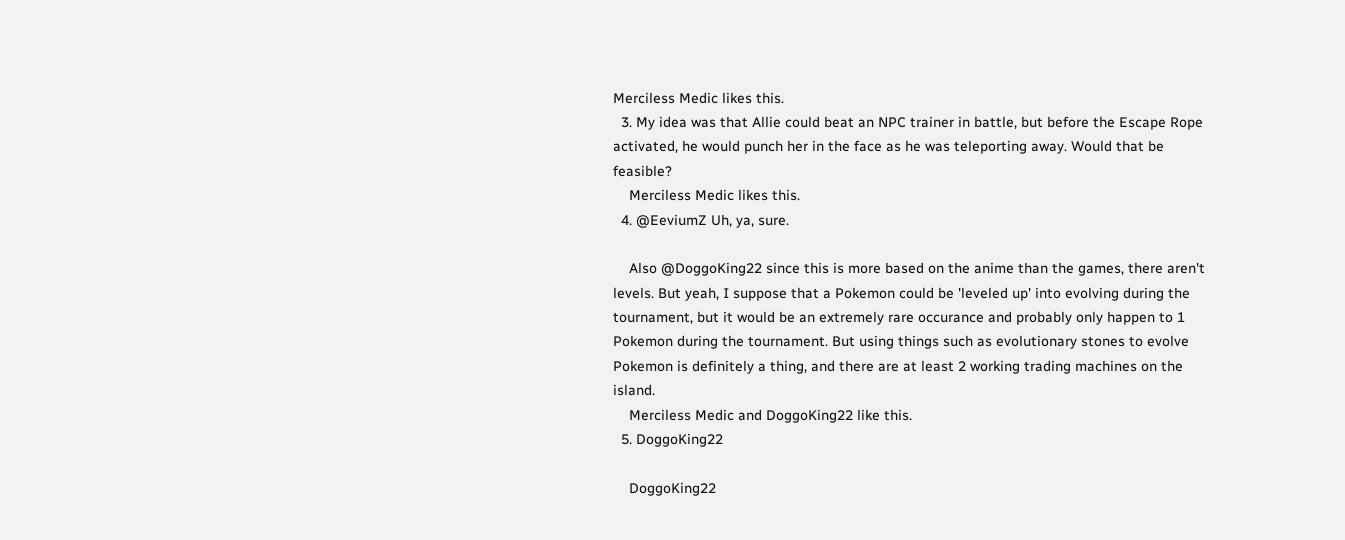Merciless Medic likes this.
  3. My idea was that Allie could beat an NPC trainer in battle, but before the Escape Rope activated, he would punch her in the face as he was teleporting away. Would that be feasible?
    Merciless Medic likes this.
  4. @EeviumZ Uh, ya, sure.

    Also @DoggoKing22 since this is more based on the anime than the games, there aren't levels. But yeah, I suppose that a Pokemon could be 'leveled up' into evolving during the tournament, but it would be an extremely rare occurance and probably only happen to 1 Pokemon during the tournament. But using things such as evolutionary stones to evolve Pokemon is definitely a thing, and there are at least 2 working trading machines on the island.
    Merciless Medic and DoggoKing22 like this.
  5. DoggoKing22

    DoggoKing22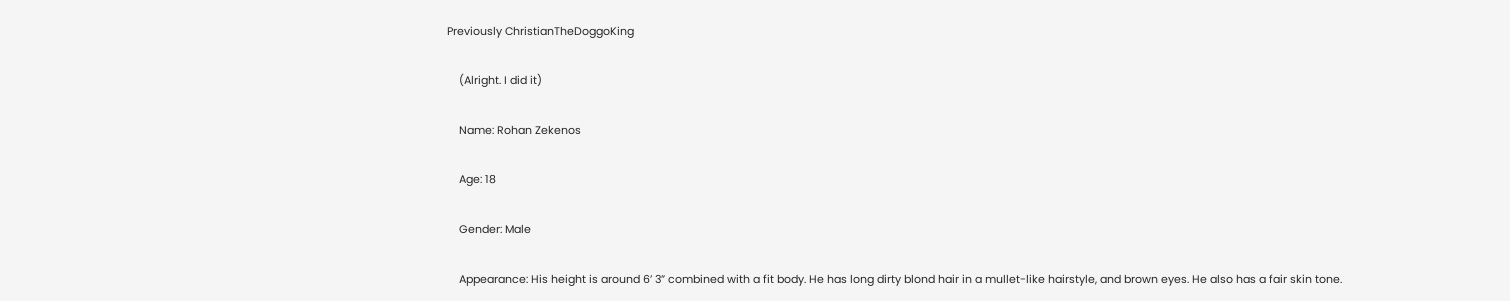Previously ChristianTheDoggoKing

    (Alright. I did it)

    Name: Rohan Zekenos

    Age: 18

    Gender: Male

    Appearance: His height is around 6’ 3” combined with a fit body. He has long dirty blond hair in a mullet-like hairstyle, and brown eyes. He also has a fair skin tone.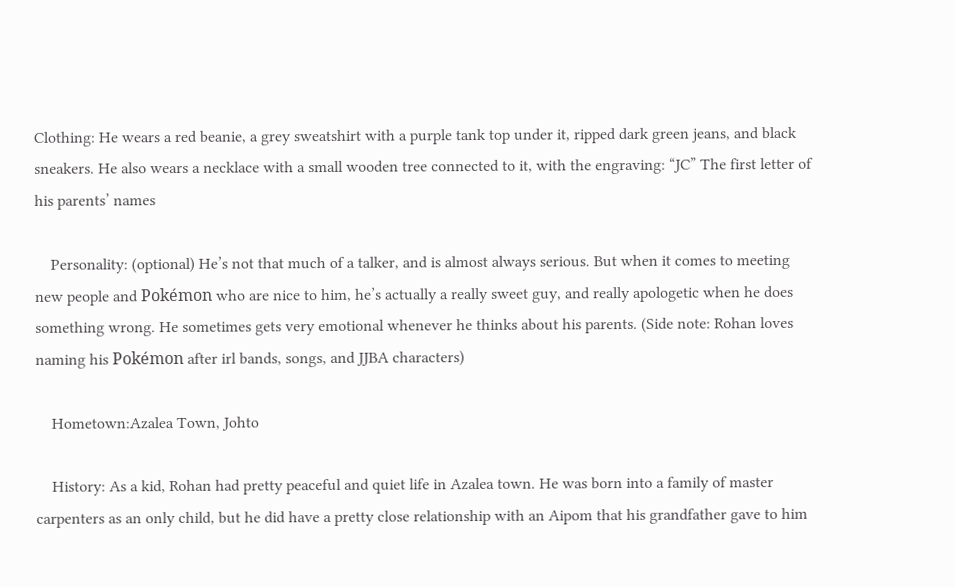Clothing: He wears a red beanie, a grey sweatshirt with a purple tank top under it, ripped dark green jeans, and black sneakers. He also wears a necklace with a small wooden tree connected to it, with the engraving: “JC” The first letter of his parents’ names

    Personality: (optional) He’s not that much of a talker, and is almost always serious. But when it comes to meeting new people and Pokémon who are nice to him, he’s actually a really sweet guy, and really apologetic when he does something wrong. He sometimes gets very emotional whenever he thinks about his parents. (Side note: Rohan loves naming his Pokémon after irl bands, songs, and JJBA characters)

    Hometown:Azalea Town, Johto

    History: As a kid, Rohan had pretty peaceful and quiet life in Azalea town. He was born into a family of master carpenters as an only child, but he did have a pretty close relationship with an Aipom that his grandfather gave to him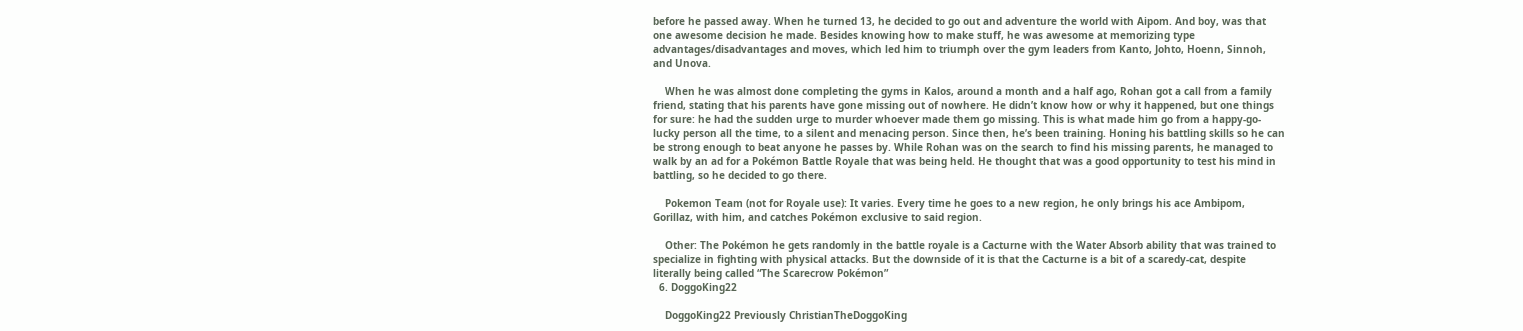before he passed away. When he turned 13, he decided to go out and adventure the world with Aipom. And boy, was that one awesome decision he made. Besides knowing how to make stuff, he was awesome at memorizing type advantages/disadvantages and moves, which led him to triumph over the gym leaders from Kanto, Johto, Hoenn, Sinnoh, and Unova.

    When he was almost done completing the gyms in Kalos, around a month and a half ago, Rohan got a call from a family friend, stating that his parents have gone missing out of nowhere. He didn’t know how or why it happened, but one things for sure: he had the sudden urge to murder whoever made them go missing. This is what made him go from a happy-go-lucky person all the time, to a silent and menacing person. Since then, he’s been training. Honing his battling skills so he can be strong enough to beat anyone he passes by. While Rohan was on the search to find his missing parents, he managed to walk by an ad for a Pokémon Battle Royale that was being held. He thought that was a good opportunity to test his mind in battling, so he decided to go there.

    Pokemon Team (not for Royale use): It varies. Every time he goes to a new region, he only brings his ace Ambipom, Gorillaz, with him, and catches Pokémon exclusive to said region.

    Other: The Pokémon he gets randomly in the battle royale is a Cacturne with the Water Absorb ability that was trained to specialize in fighting with physical attacks. But the downside of it is that the Cacturne is a bit of a scaredy-cat, despite literally being called “The Scarecrow Pokémon”
  6. DoggoKing22

    DoggoKing22 Previously ChristianTheDoggoKing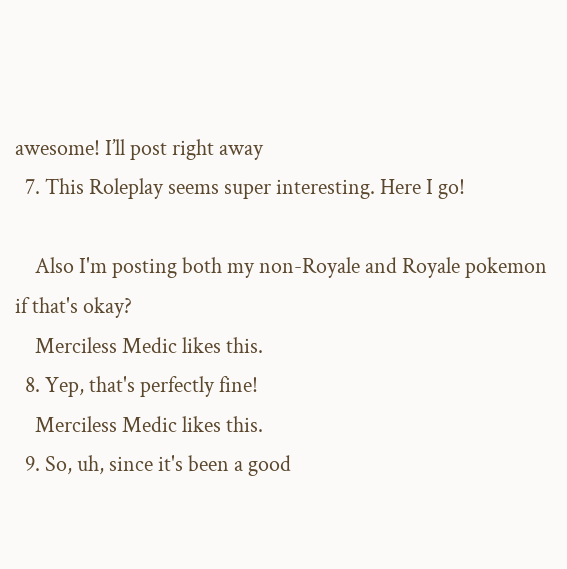awesome! I’ll post right away
  7. This Roleplay seems super interesting. Here I go!

    Also I'm posting both my non-Royale and Royale pokemon if that's okay?
    Merciless Medic likes this.
  8. Yep, that's perfectly fine!
    Merciless Medic likes this.
  9. So, uh, since it's been a good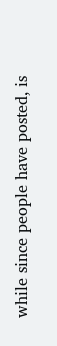while since people have posted, is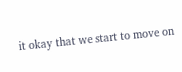it okay that we start to move on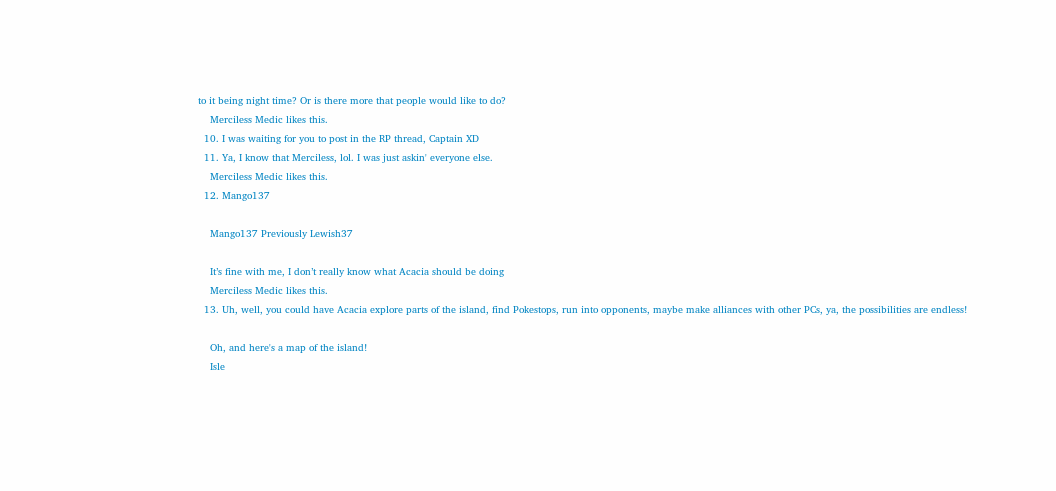to it being night time? Or is there more that people would like to do?
    Merciless Medic likes this.
  10. I was waiting for you to post in the RP thread, Captain XD
  11. Ya, I know that Merciless, lol. I was just askin' everyone else.
    Merciless Medic likes this.
  12. Mango137

    Mango137 Previously Lewish37

    It’s fine with me, I don’t really know what Acacia should be doing
    Merciless Medic likes this.
  13. Uh, well, you could have Acacia explore parts of the island, find Pokestops, run into opponents, maybe make alliances with other PCs, ya, the possibilities are endless!

    Oh, and here's a map of the island!
    Isle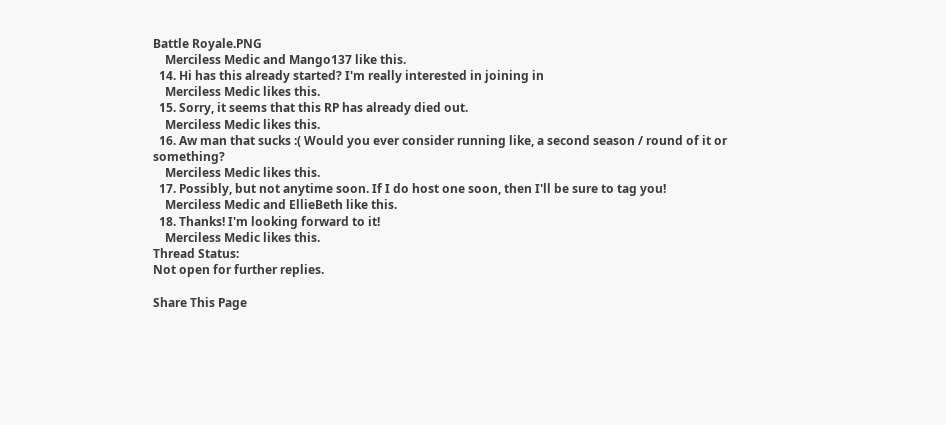Battle Royale.PNG
    Merciless Medic and Mango137 like this.
  14. Hi has this already started? I'm really interested in joining in
    Merciless Medic likes this.
  15. Sorry, it seems that this RP has already died out.
    Merciless Medic likes this.
  16. Aw man that sucks :( Would you ever consider running like, a second season / round of it or something?
    Merciless Medic likes this.
  17. Possibly, but not anytime soon. If I do host one soon, then I'll be sure to tag you!
    Merciless Medic and EllieBeth like this.
  18. Thanks! I'm looking forward to it!
    Merciless Medic likes this.
Thread Status:
Not open for further replies.

Share This Page